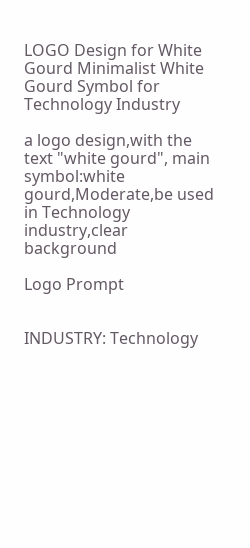LOGO Design for White Gourd Minimalist White Gourd Symbol for Technology Industry

a logo design,with the text "white gourd", main symbol:white gourd,Moderate,be used in Technology industry,clear background

Logo Prompt


INDUSTRY: Technology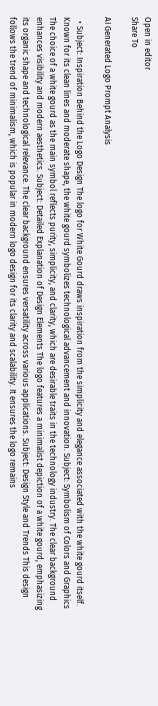Open in editor
Share To

AI Generated Logo Prompt Analysis

  • Subject: Inspiration Behind the Logo Design The logo for White Gourd draws inspiration from the simplicity and elegance associated with the white gourd itself. Known for its clean lines and moderate shape, the white gourd symbolizes technological advancement and innovation. Subject: Symbolism of Colors and Graphics The choice of a white gourd as the main symbol reflects purity, simplicity, and clarity, which are desirable traits in the technology industry. The clear background enhances visibility and modern aesthetics. Subject: Detailed Explanation of Design Elements The logo features a minimalist depiction of a white gourd, emphasizing its organic shape and technological relevance. The clear background ensures versatility across various applications. Subject: Design Style and Trends This design follows the trend of minimalism, which is popular in modern logo design for its clarity and scalability. It ensures the logo remains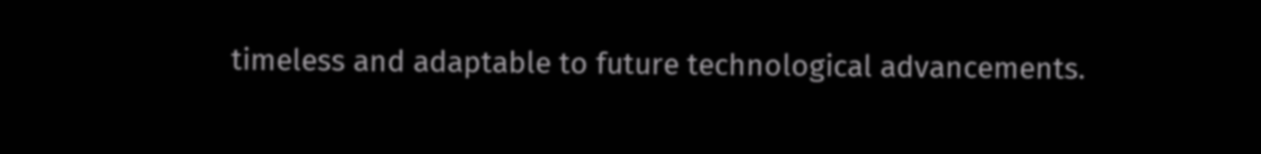timeless and adaptable to future technological advancements.